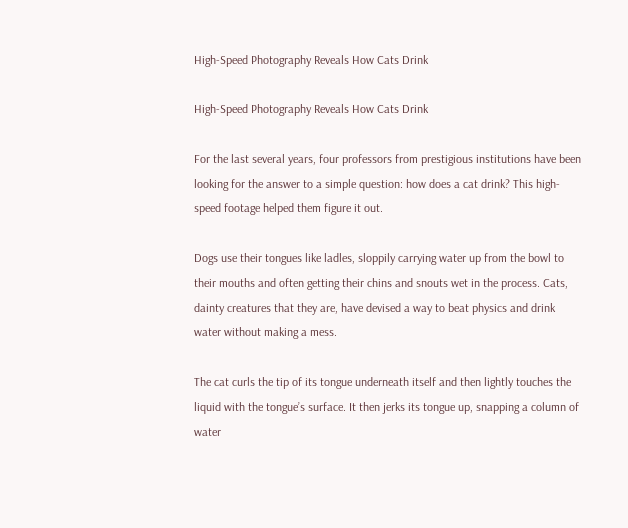High-Speed Photography Reveals How Cats Drink

High-Speed Photography Reveals How Cats Drink

For the last several years, four professors from prestigious institutions have been looking for the answer to a simple question: how does a cat drink? This high-speed footage helped them figure it out.

Dogs use their tongues like ladles, sloppily carrying water up from the bowl to their mouths and often getting their chins and snouts wet in the process. Cats, dainty creatures that they are, have devised a way to beat physics and drink water without making a mess.

The cat curls the tip of its tongue underneath itself and then lightly touches the liquid with the tongue’s surface. It then jerks its tongue up, snapping a column of water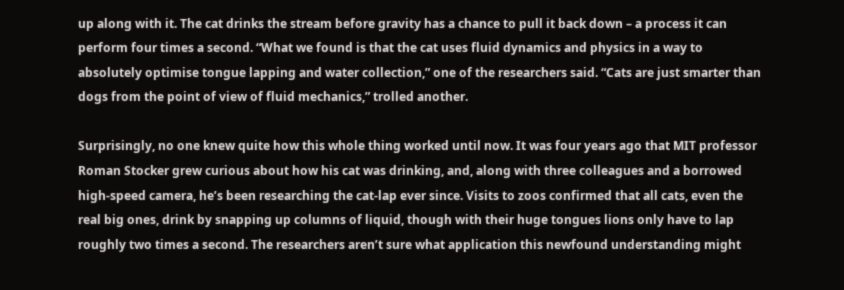up along with it. The cat drinks the stream before gravity has a chance to pull it back down – a process it can perform four times a second. “What we found is that the cat uses fluid dynamics and physics in a way to absolutely optimise tongue lapping and water collection,” one of the researchers said. “Cats are just smarter than dogs from the point of view of fluid mechanics,” trolled another.

Surprisingly, no one knew quite how this whole thing worked until now. It was four years ago that MIT professor Roman Stocker grew curious about how his cat was drinking, and, along with three colleagues and a borrowed high-speed camera, he’s been researching the cat-lap ever since. Visits to zoos confirmed that all cats, even the real big ones, drink by snapping up columns of liquid, though with their huge tongues lions only have to lap roughly two times a second. The researchers aren’t sure what application this newfound understanding might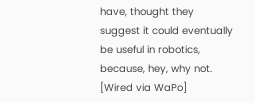have, thought they suggest it could eventually be useful in robotics, because, hey, why not. [Wired via WaPo]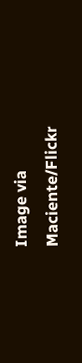Image via Maciente/Flickr